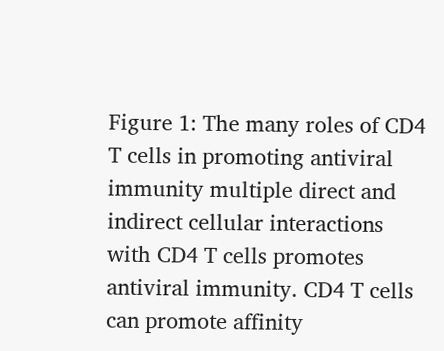Figure 1: The many roles of CD4 T cells in promoting antiviral immunity multiple direct and indirect cellular interactions with CD4 T cells promotes antiviral immunity. CD4 T cells can promote affinity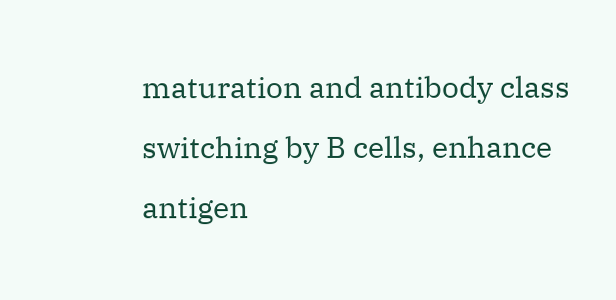maturation and antibody class switching by B cells, enhance antigen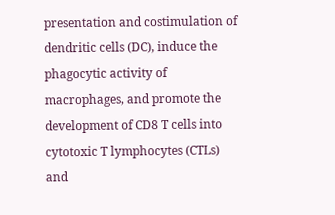presentation and costimulation of dendritic cells (DC), induce the phagocytic activity of macrophages, and promote the development of CD8 T cells into cytotoxic T lymphocytes (CTLs) and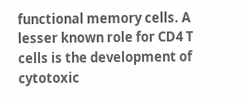functional memory cells. A lesser known role for CD4 T cells is the development of cytotoxic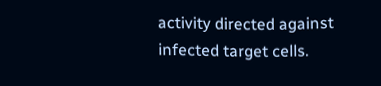activity directed against infected target cells.